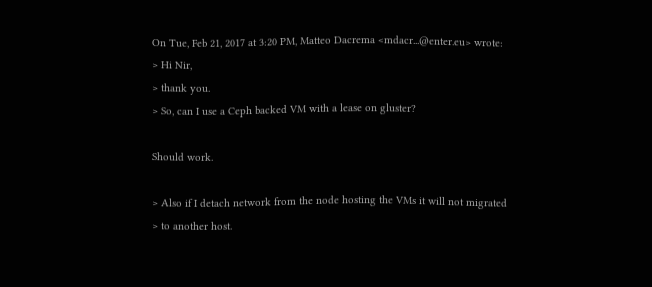On Tue, Feb 21, 2017 at 3:20 PM, Matteo Dacrema <mdacr...@enter.eu> wrote:
> Hi Nir,
> thank you.
> So, can I use a Ceph backed VM with a lease on gluster?

Should work.

> Also if I detach network from the node hosting the VMs it will not migrated
> to another host.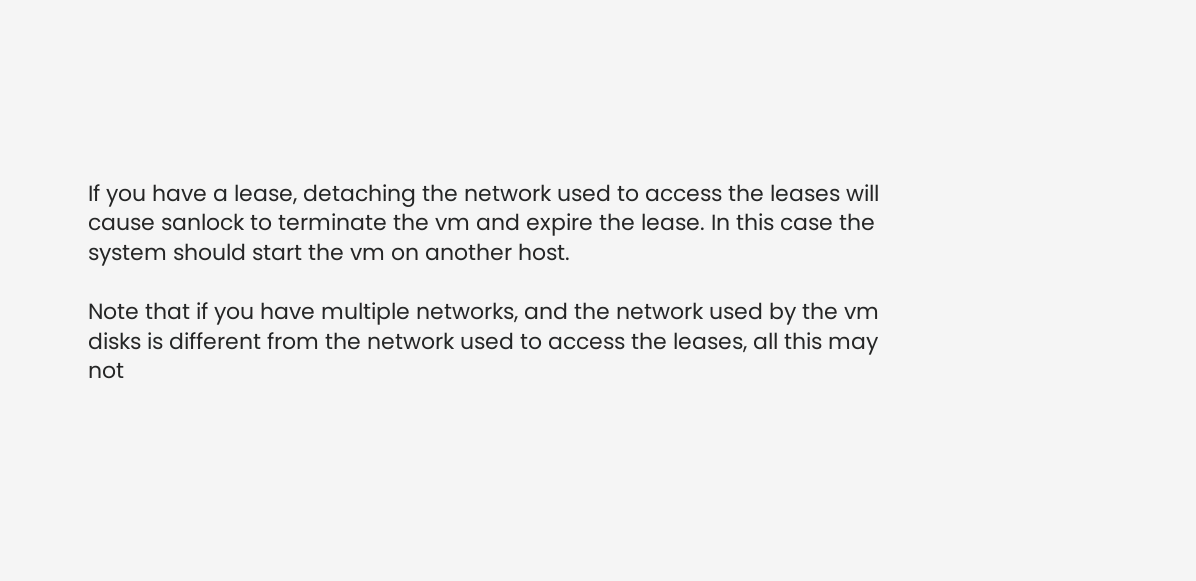If you have a lease, detaching the network used to access the leases will
cause sanlock to terminate the vm and expire the lease. In this case the
system should start the vm on another host.

Note that if you have multiple networks, and the network used by the vm
disks is different from the network used to access the leases, all this may
not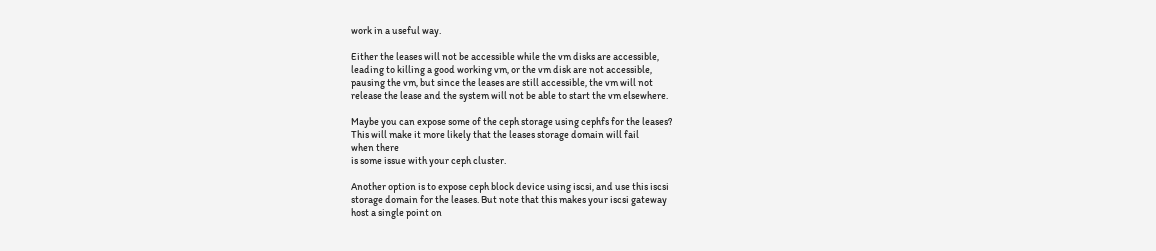work in a useful way.

Either the leases will not be accessible while the vm disks are accessible,
leading to killing a good working vm, or the vm disk are not accessible,
pausing the vm, but since the leases are still accessible, the vm will not
release the lease and the system will not be able to start the vm elsewhere.

Maybe you can expose some of the ceph storage using cephfs for the leases?
This will make it more likely that the leases storage domain will fail
when there
is some issue with your ceph cluster.

Another option is to expose ceph block device using iscsi, and use this iscsi
storage domain for the leases. But note that this makes your iscsi gateway
host a single point on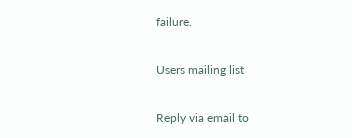failure.

Users mailing list

Reply via email to